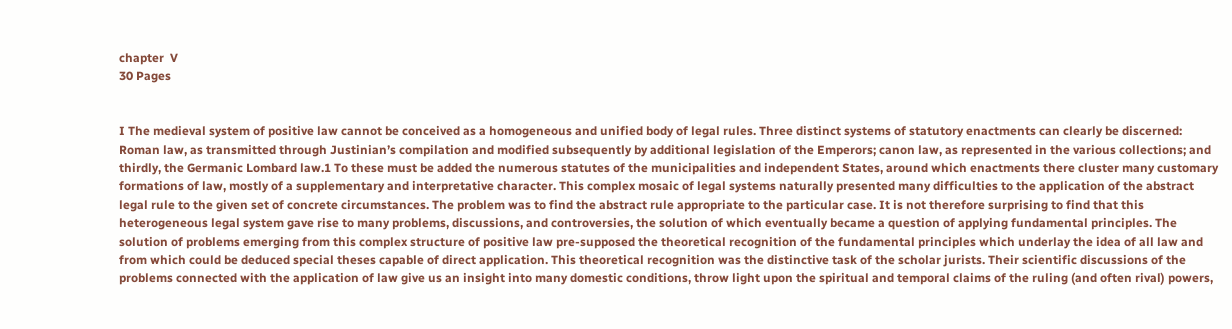chapter  V
30 Pages


I The medieval system of positive law cannot be conceived as a homogeneous and unified body of legal rules. Three distinct systems of statutory enactments can clearly be discerned: Roman law, as transmitted through Justinian’s compilation and modified subsequently by additional legislation of the Emperors; canon law, as represented in the various collections; and thirdly, the Germanic Lombard law.1 To these must be added the numerous statutes of the municipalities and independent States, around which enactments there cluster many customary formations of law, mostly of a supplementary and interpretative character. This complex mosaic of legal systems naturally presented many difficulties to the application of the abstract legal rule to the given set of concrete circumstances. The problem was to find the abstract rule appropriate to the particular case. It is not therefore surprising to find that this heterogeneous legal system gave rise to many problems, discussions, and controversies, the solution of which eventually became a question of applying fundamental principles. The solution of problems emerging from this complex structure of positive law pre-supposed the theoretical recognition of the fundamental principles which underlay the idea of all law and from which could be deduced special theses capable of direct application. This theoretical recognition was the distinctive task of the scholar jurists. Their scientific discussions of the problems connected with the application of law give us an insight into many domestic conditions, throw light upon the spiritual and temporal claims of the ruling (and often rival) powers,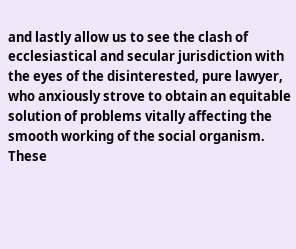and lastly allow us to see the clash of ecclesiastical and secular jurisdiction with the eyes of the disinterested, pure lawyer, who anxiously strove to obtain an equitable solution of problems vitally affecting the smooth working of the social organism. These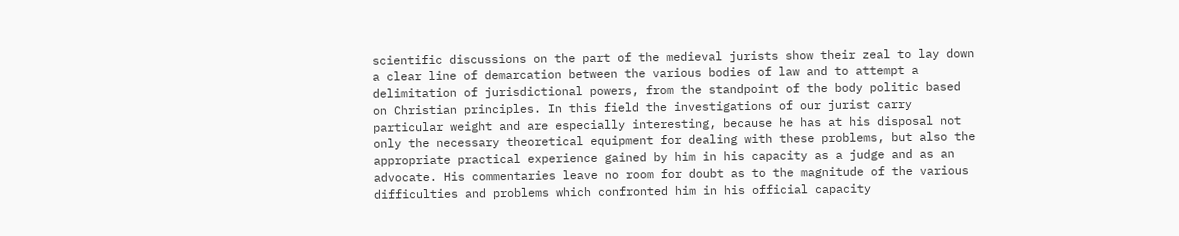scientific discussions on the part of the medieval jurists show their zeal to lay down a clear line of demarcation between the various bodies of law and to attempt a delimitation of jurisdictional powers, from the standpoint of the body politic based on Christian principles. In this field the investigations of our jurist carry particular weight and are especially interesting, because he has at his disposal not only the necessary theoretical equipment for dealing with these problems, but also the appropriate practical experience gained by him in his capacity as a judge and as an advocate. His commentaries leave no room for doubt as to the magnitude of the various difficulties and problems which confronted him in his official capacity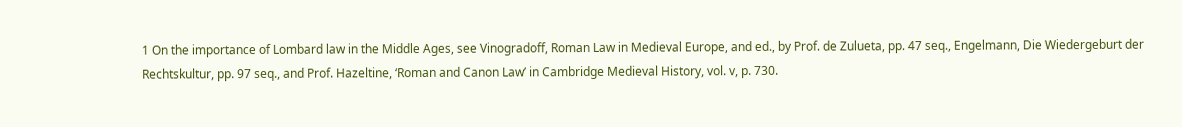1 On the importance of Lombard law in the Middle Ages, see Vinogradoff, Roman Law in Medieval Europe, and ed., by Prof. de Zulueta, pp. 47 seq., Engelmann, Die Wiedergeburt der Rechtskultur, pp. 97 seq., and Prof. Hazeltine, ‘Roman and Canon Law’ in Cambridge Medieval History, vol. v, p. 730.